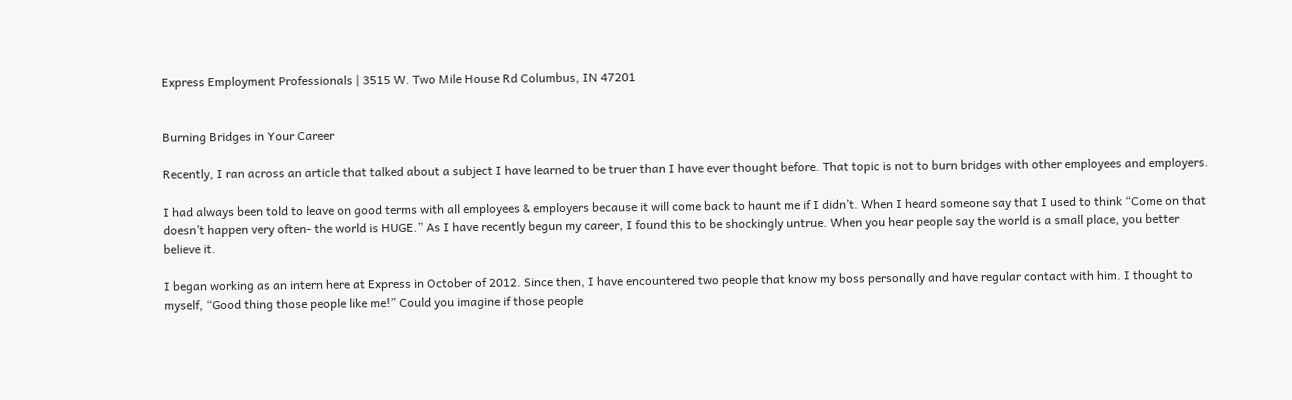Express Employment Professionals | 3515 W. Two Mile House Rd Columbus, IN 47201


Burning Bridges in Your Career

Recently, I ran across an article that talked about a subject I have learned to be truer than I have ever thought before. That topic is not to burn bridges with other employees and employers.

I had always been told to leave on good terms with all employees & employers because it will come back to haunt me if I didn’t. When I heard someone say that I used to think “Come on that doesn’t happen very often- the world is HUGE.” As I have recently begun my career, I found this to be shockingly untrue. When you hear people say the world is a small place, you better believe it.

I began working as an intern here at Express in October of 2012. Since then, I have encountered two people that know my boss personally and have regular contact with him. I thought to myself, “Good thing those people like me!” Could you imagine if those people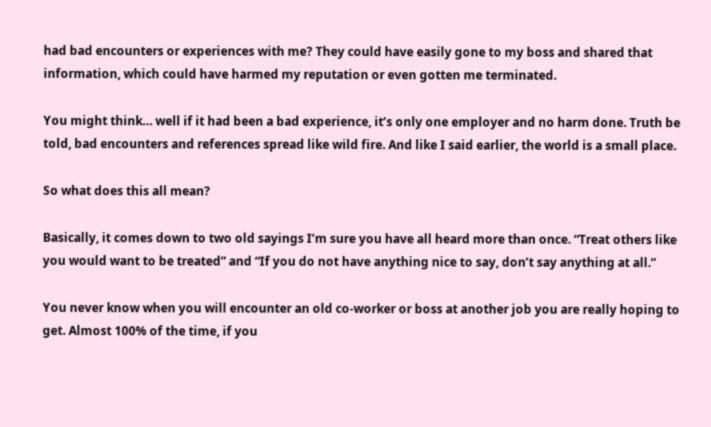had bad encounters or experiences with me? They could have easily gone to my boss and shared that information, which could have harmed my reputation or even gotten me terminated.

You might think… well if it had been a bad experience, it’s only one employer and no harm done. Truth be told, bad encounters and references spread like wild fire. And like I said earlier, the world is a small place.

So what does this all mean?

Basically, it comes down to two old sayings I’m sure you have all heard more than once. “Treat others like you would want to be treated” and “If you do not have anything nice to say, don’t say anything at all.”

You never know when you will encounter an old co-worker or boss at another job you are really hoping to get. Almost 100% of the time, if you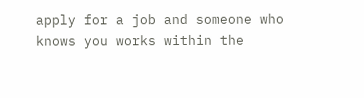apply for a job and someone who knows you works within the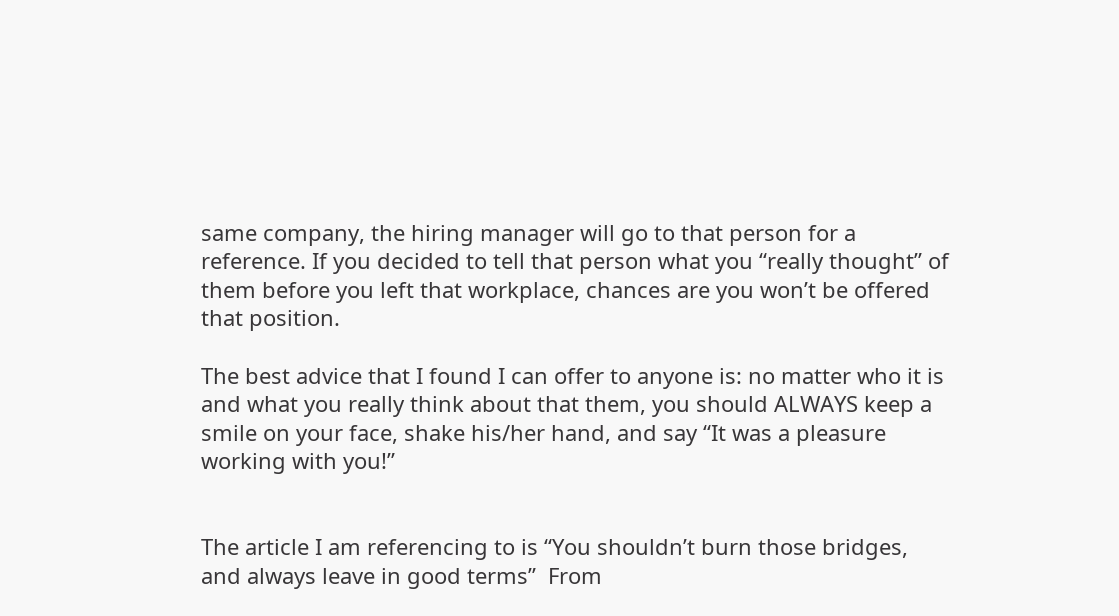same company, the hiring manager will go to that person for a reference. If you decided to tell that person what you “really thought” of them before you left that workplace, chances are you won’t be offered that position.

The best advice that I found I can offer to anyone is: no matter who it is and what you really think about that them, you should ALWAYS keep a smile on your face, shake his/her hand, and say “It was a pleasure working with you!”


The article I am referencing to is “You shouldn’t burn those bridges, and always leave in good terms”  From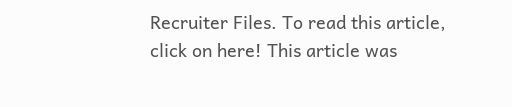Recruiter Files. To read this article, click on here! This article was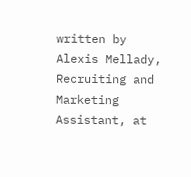written by Alexis Mellady, Recruiting and Marketing Assistant, at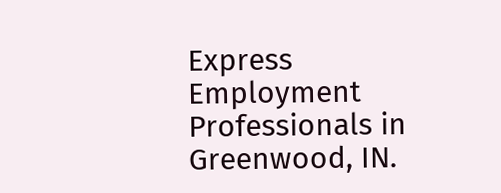Express Employment Professionals in Greenwood, IN.